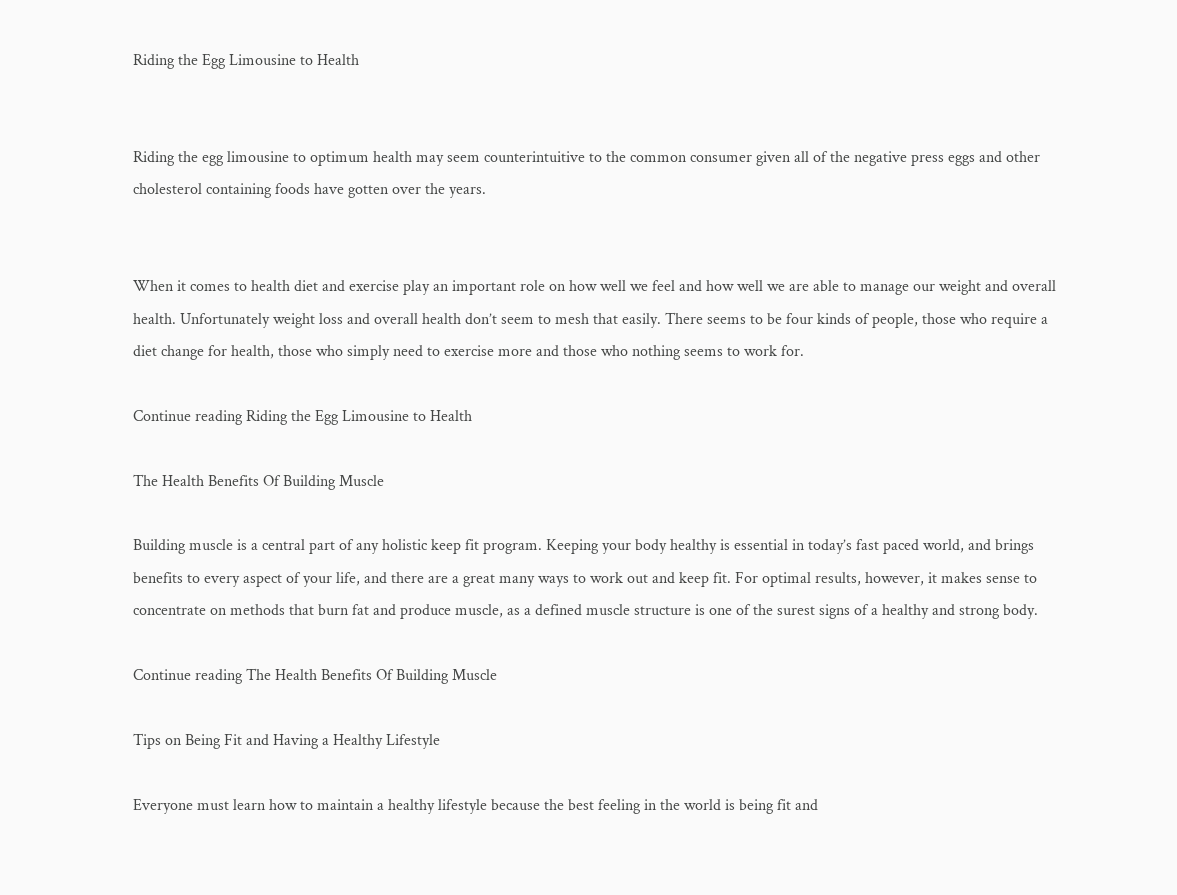Riding the Egg Limousine to Health


Riding the egg limousine to optimum health may seem counterintuitive to the common consumer given all of the negative press eggs and other cholesterol containing foods have gotten over the years.


When it comes to health diet and exercise play an important role on how well we feel and how well we are able to manage our weight and overall health. Unfortunately weight loss and overall health don’t seem to mesh that easily. There seems to be four kinds of people, those who require a diet change for health, those who simply need to exercise more and those who nothing seems to work for.

Continue reading Riding the Egg Limousine to Health

The Health Benefits Of Building Muscle

Building muscle is a central part of any holistic keep fit program. Keeping your body healthy is essential in today’s fast paced world, and brings benefits to every aspect of your life, and there are a great many ways to work out and keep fit. For optimal results, however, it makes sense to concentrate on methods that burn fat and produce muscle, as a defined muscle structure is one of the surest signs of a healthy and strong body.

Continue reading The Health Benefits Of Building Muscle

Tips on Being Fit and Having a Healthy Lifestyle

Everyone must learn how to maintain a healthy lifestyle because the best feeling in the world is being fit and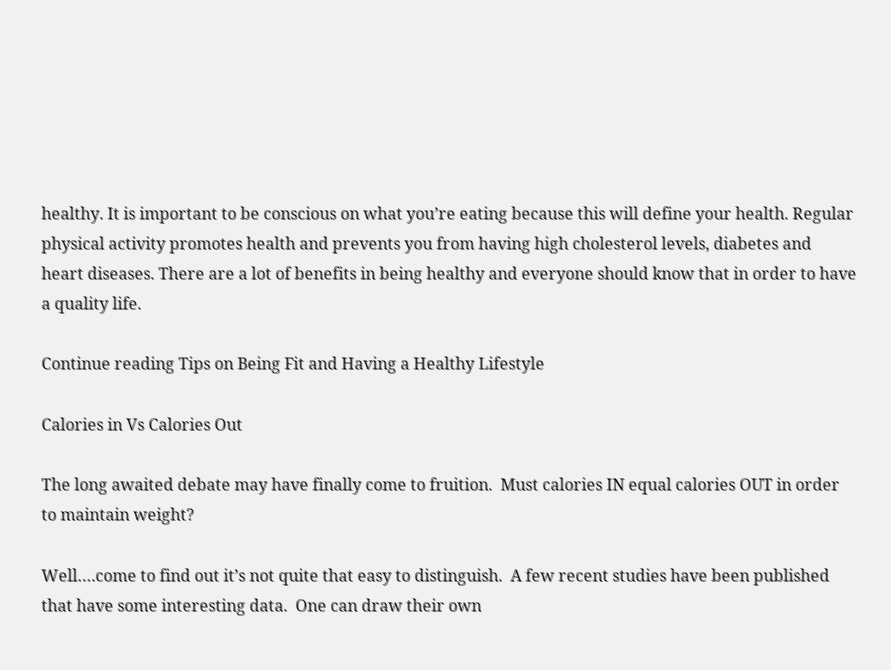healthy. It is important to be conscious on what you’re eating because this will define your health. Regular physical activity promotes health and prevents you from having high cholesterol levels, diabetes and heart diseases. There are a lot of benefits in being healthy and everyone should know that in order to have a quality life.

Continue reading Tips on Being Fit and Having a Healthy Lifestyle

Calories in Vs Calories Out

The long awaited debate may have finally come to fruition.  Must calories IN equal calories OUT in order to maintain weight?

Well….come to find out it’s not quite that easy to distinguish.  A few recent studies have been published that have some interesting data.  One can draw their own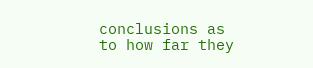conclusions as to how far they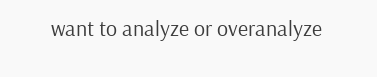want to analyze or overanalyze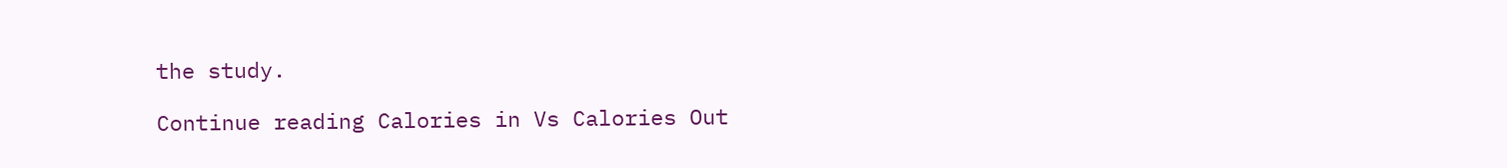the study.

Continue reading Calories in Vs Calories Out